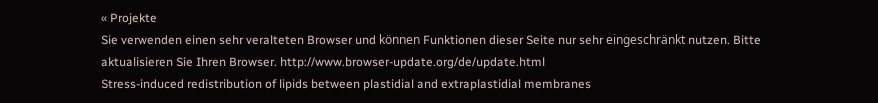« Projekte
Sie verwenden einen sehr veralteten Browser und können Funktionen dieser Seite nur sehr eingeschränkt nutzen. Bitte aktualisieren Sie Ihren Browser. http://www.browser-update.org/de/update.html
Stress-induced redistribution of lipids between plastidial and extraplastidial membranes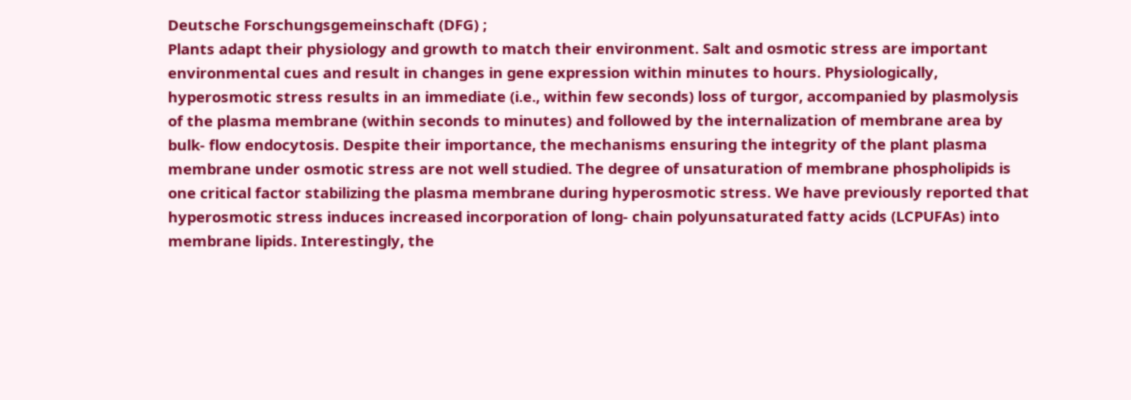Deutsche Forschungsgemeinschaft (DFG) ;
Plants adapt their physiology and growth to match their environment. Salt and osmotic stress are important environmental cues and result in changes in gene expression within minutes to hours. Physiologically, hyperosmotic stress results in an immediate (i.e., within few seconds) loss of turgor, accompanied by plasmolysis of the plasma membrane (within seconds to minutes) and followed by the internalization of membrane area by bulk- flow endocytosis. Despite their importance, the mechanisms ensuring the integrity of the plant plasma membrane under osmotic stress are not well studied. The degree of unsaturation of membrane phospholipids is one critical factor stabilizing the plasma membrane during hyperosmotic stress. We have previously reported that hyperosmotic stress induces increased incorporation of long- chain polyunsaturated fatty acids (LCPUFAs) into membrane lipids. Interestingly, the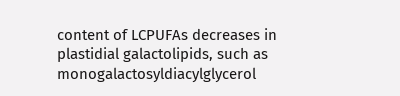content of LCPUFAs decreases in plastidial galactolipids, such as monogalactosyldiacylglycerol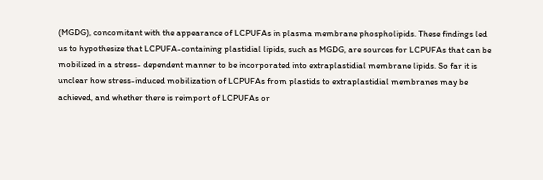(MGDG), concomitant with the appearance of LCPUFAs in plasma membrane phospholipids. These findings led us to hypothesize that LCPUFA-containing plastidial lipids, such as MGDG, are sources for LCPUFAs that can be mobilized in a stress- dependent manner to be incorporated into extraplastidial membrane lipids. So far it is unclear how stress-induced mobilization of LCPUFAs from plastids to extraplastidial membranes may be achieved, and whether there is reimport of LCPUFAs or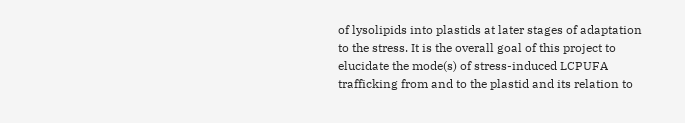of lysolipids into plastids at later stages of adaptation to the stress. It is the overall goal of this project to elucidate the mode(s) of stress-induced LCPUFA trafficking from and to the plastid and its relation to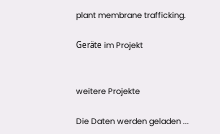plant membrane trafficking.

Geräte im Projekt


weitere Projekte

Die Daten werden geladen ...